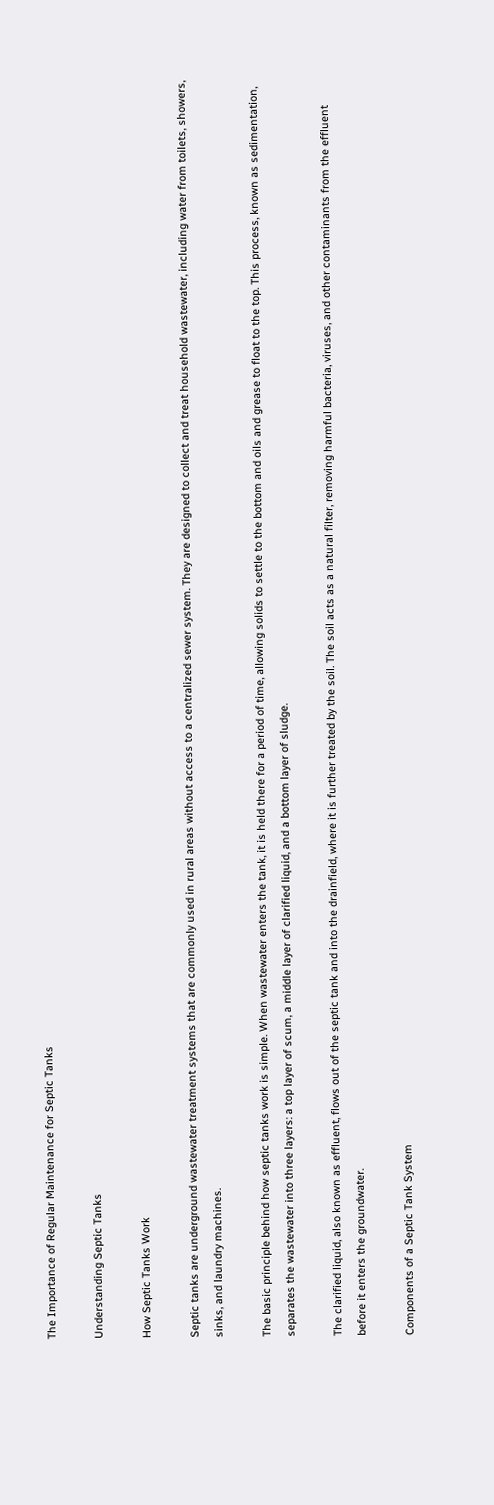The Importance of Regular Maintenance for Septic Tanks

Understanding Septic Tanks

How Septic Tanks Work

Septic tanks are underground wastewater treatment systems that are commonly used in rural areas without access to a centralized sewer system. They are designed to collect and treat household wastewater, including water from toilets, showers, sinks, and laundry machines.

The basic principle behind how septic tanks work is simple. When wastewater enters the tank, it is held there for a period of time, allowing solids to settle to the bottom and oils and grease to float to the top. This process, known as sedimentation, separates the wastewater into three layers: a top layer of scum, a middle layer of clarified liquid, and a bottom layer of sludge.

The clarified liquid, also known as effluent, flows out of the septic tank and into the drainfield, where it is further treated by the soil. The soil acts as a natural filter, removing harmful bacteria, viruses, and other contaminants from the effluent before it enters the groundwater.

Components of a Septic Tank System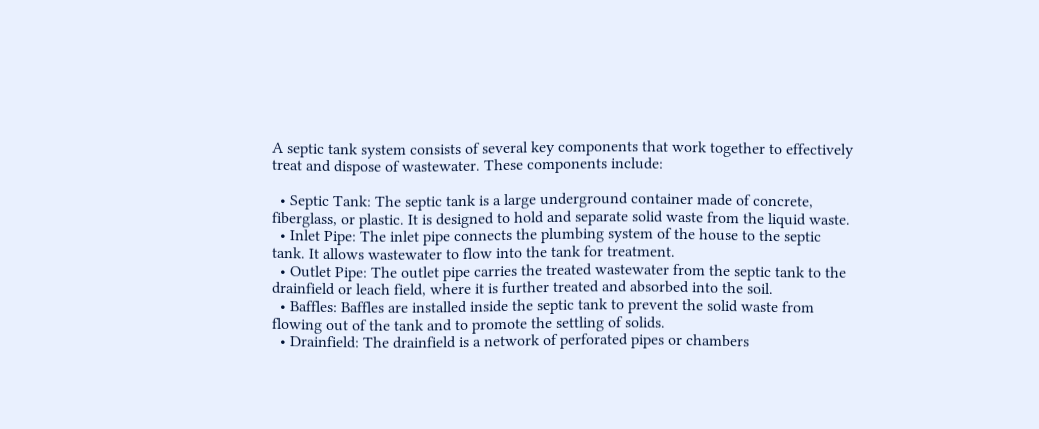A septic tank system consists of several key components that work together to effectively treat and dispose of wastewater. These components include:

  • Septic Tank: The septic tank is a large underground container made of concrete, fiberglass, or plastic. It is designed to hold and separate solid waste from the liquid waste.
  • Inlet Pipe: The inlet pipe connects the plumbing system of the house to the septic tank. It allows wastewater to flow into the tank for treatment.
  • Outlet Pipe: The outlet pipe carries the treated wastewater from the septic tank to the drainfield or leach field, where it is further treated and absorbed into the soil.
  • Baffles: Baffles are installed inside the septic tank to prevent the solid waste from flowing out of the tank and to promote the settling of solids.
  • Drainfield: The drainfield is a network of perforated pipes or chambers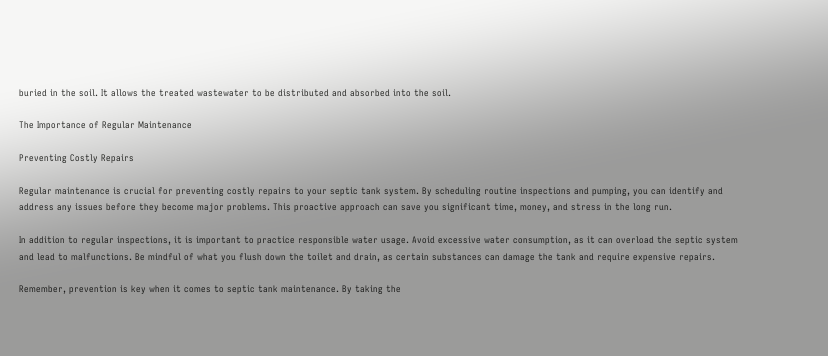buried in the soil. It allows the treated wastewater to be distributed and absorbed into the soil.

The Importance of Regular Maintenance

Preventing Costly Repairs

Regular maintenance is crucial for preventing costly repairs to your septic tank system. By scheduling routine inspections and pumping, you can identify and address any issues before they become major problems. This proactive approach can save you significant time, money, and stress in the long run.

In addition to regular inspections, it is important to practice responsible water usage. Avoid excessive water consumption, as it can overload the septic system and lead to malfunctions. Be mindful of what you flush down the toilet and drain, as certain substances can damage the tank and require expensive repairs.

Remember, prevention is key when it comes to septic tank maintenance. By taking the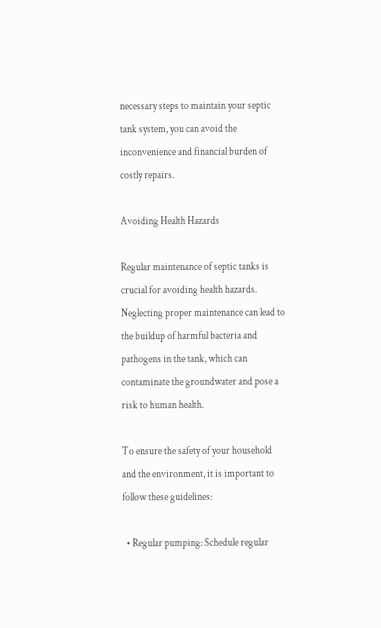necessary steps to maintain your septic tank system, you can avoid the inconvenience and financial burden of costly repairs.

Avoiding Health Hazards

Regular maintenance of septic tanks is crucial for avoiding health hazards. Neglecting proper maintenance can lead to the buildup of harmful bacteria and pathogens in the tank, which can contaminate the groundwater and pose a risk to human health.

To ensure the safety of your household and the environment, it is important to follow these guidelines:

  • Regular pumping: Schedule regular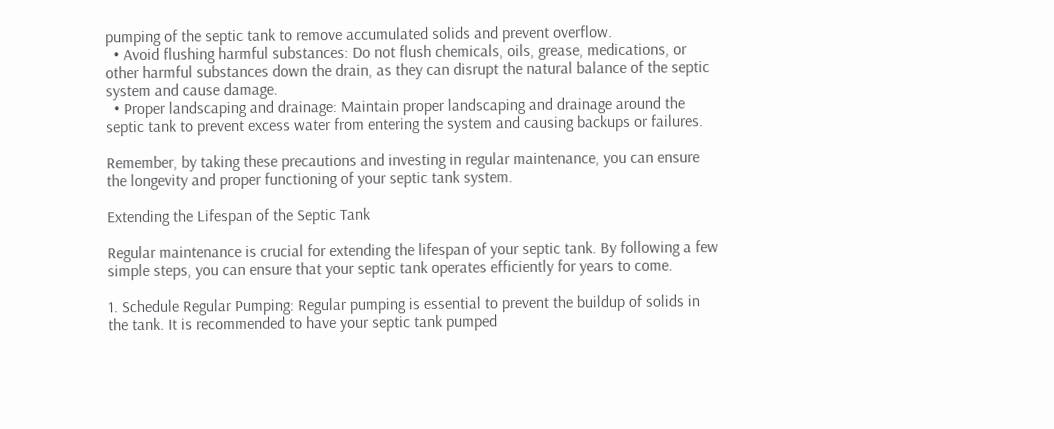pumping of the septic tank to remove accumulated solids and prevent overflow.
  • Avoid flushing harmful substances: Do not flush chemicals, oils, grease, medications, or other harmful substances down the drain, as they can disrupt the natural balance of the septic system and cause damage.
  • Proper landscaping and drainage: Maintain proper landscaping and drainage around the septic tank to prevent excess water from entering the system and causing backups or failures.

Remember, by taking these precautions and investing in regular maintenance, you can ensure the longevity and proper functioning of your septic tank system.

Extending the Lifespan of the Septic Tank

Regular maintenance is crucial for extending the lifespan of your septic tank. By following a few simple steps, you can ensure that your septic tank operates efficiently for years to come.

1. Schedule Regular Pumping: Regular pumping is essential to prevent the buildup of solids in the tank. It is recommended to have your septic tank pumped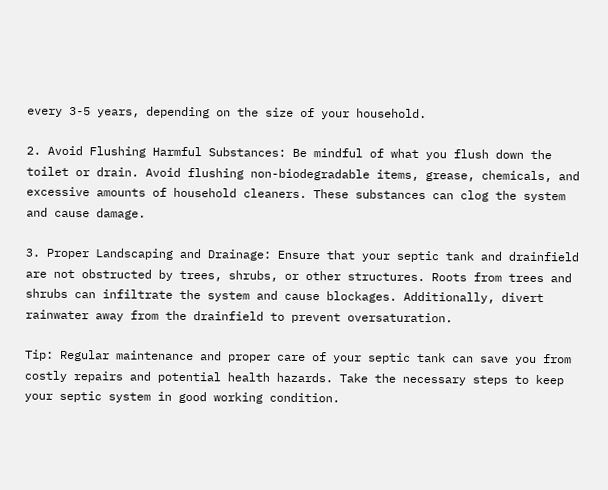every 3-5 years, depending on the size of your household.

2. Avoid Flushing Harmful Substances: Be mindful of what you flush down the toilet or drain. Avoid flushing non-biodegradable items, grease, chemicals, and excessive amounts of household cleaners. These substances can clog the system and cause damage.

3. Proper Landscaping and Drainage: Ensure that your septic tank and drainfield are not obstructed by trees, shrubs, or other structures. Roots from trees and shrubs can infiltrate the system and cause blockages. Additionally, divert rainwater away from the drainfield to prevent oversaturation.

Tip: Regular maintenance and proper care of your septic tank can save you from costly repairs and potential health hazards. Take the necessary steps to keep your septic system in good working condition.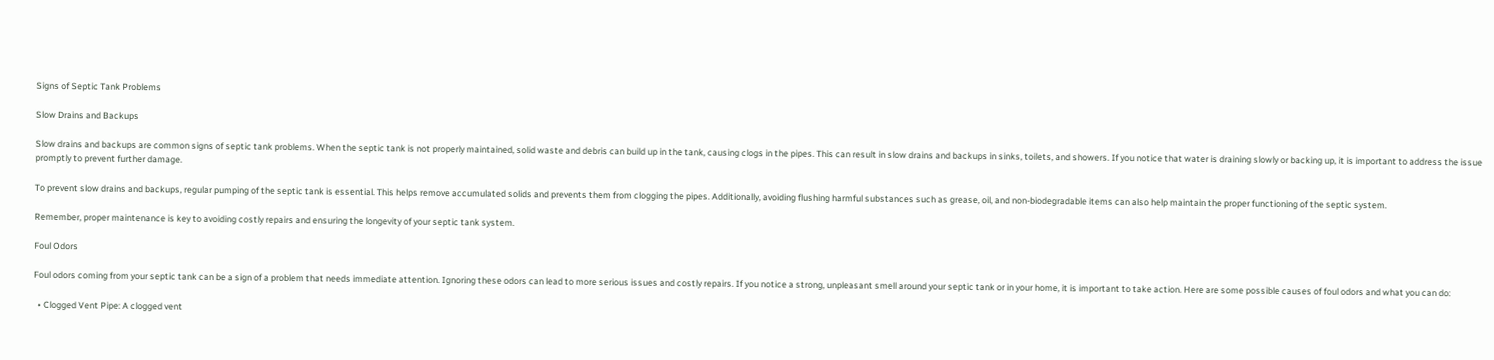Signs of Septic Tank Problems

Slow Drains and Backups

Slow drains and backups are common signs of septic tank problems. When the septic tank is not properly maintained, solid waste and debris can build up in the tank, causing clogs in the pipes. This can result in slow drains and backups in sinks, toilets, and showers. If you notice that water is draining slowly or backing up, it is important to address the issue promptly to prevent further damage.

To prevent slow drains and backups, regular pumping of the septic tank is essential. This helps remove accumulated solids and prevents them from clogging the pipes. Additionally, avoiding flushing harmful substances such as grease, oil, and non-biodegradable items can also help maintain the proper functioning of the septic system.

Remember, proper maintenance is key to avoiding costly repairs and ensuring the longevity of your septic tank system.

Foul Odors

Foul odors coming from your septic tank can be a sign of a problem that needs immediate attention. Ignoring these odors can lead to more serious issues and costly repairs. If you notice a strong, unpleasant smell around your septic tank or in your home, it is important to take action. Here are some possible causes of foul odors and what you can do:

  • Clogged Vent Pipe: A clogged vent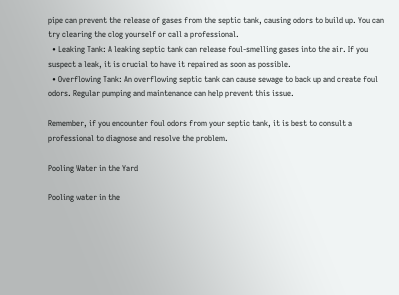pipe can prevent the release of gases from the septic tank, causing odors to build up. You can try clearing the clog yourself or call a professional.
  • Leaking Tank: A leaking septic tank can release foul-smelling gases into the air. If you suspect a leak, it is crucial to have it repaired as soon as possible.
  • Overflowing Tank: An overflowing septic tank can cause sewage to back up and create foul odors. Regular pumping and maintenance can help prevent this issue.

Remember, if you encounter foul odors from your septic tank, it is best to consult a professional to diagnose and resolve the problem.

Pooling Water in the Yard

Pooling water in the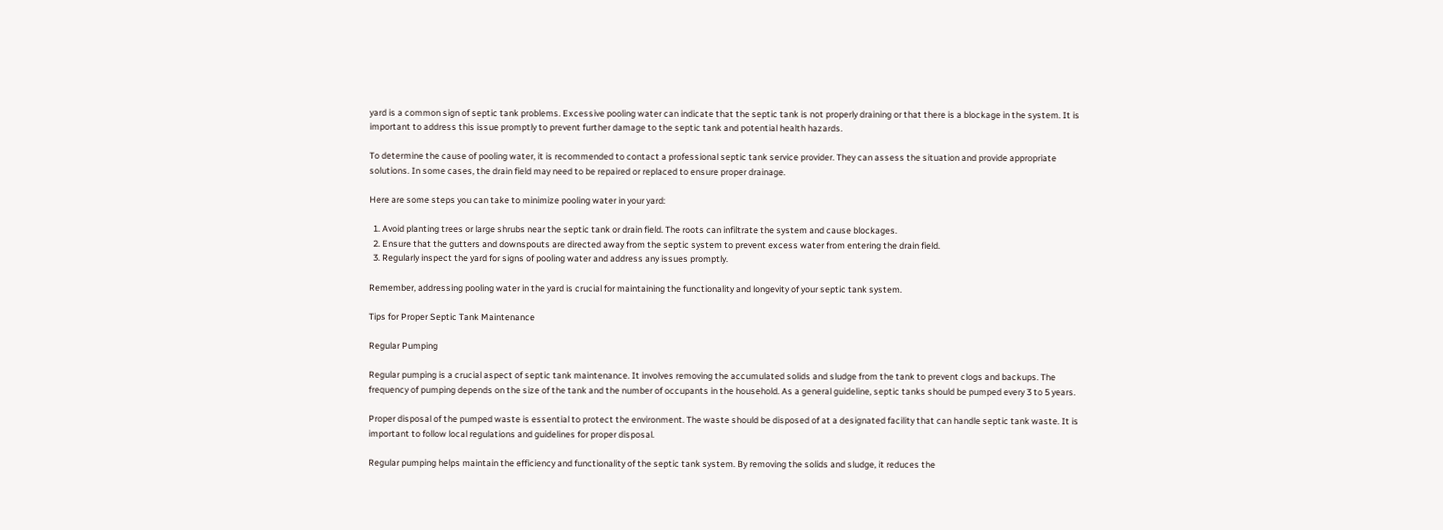yard is a common sign of septic tank problems. Excessive pooling water can indicate that the septic tank is not properly draining or that there is a blockage in the system. It is important to address this issue promptly to prevent further damage to the septic tank and potential health hazards.

To determine the cause of pooling water, it is recommended to contact a professional septic tank service provider. They can assess the situation and provide appropriate solutions. In some cases, the drain field may need to be repaired or replaced to ensure proper drainage.

Here are some steps you can take to minimize pooling water in your yard:

  1. Avoid planting trees or large shrubs near the septic tank or drain field. The roots can infiltrate the system and cause blockages.
  2. Ensure that the gutters and downspouts are directed away from the septic system to prevent excess water from entering the drain field.
  3. Regularly inspect the yard for signs of pooling water and address any issues promptly.

Remember, addressing pooling water in the yard is crucial for maintaining the functionality and longevity of your septic tank system.

Tips for Proper Septic Tank Maintenance

Regular Pumping

Regular pumping is a crucial aspect of septic tank maintenance. It involves removing the accumulated solids and sludge from the tank to prevent clogs and backups. The frequency of pumping depends on the size of the tank and the number of occupants in the household. As a general guideline, septic tanks should be pumped every 3 to 5 years.

Proper disposal of the pumped waste is essential to protect the environment. The waste should be disposed of at a designated facility that can handle septic tank waste. It is important to follow local regulations and guidelines for proper disposal.

Regular pumping helps maintain the efficiency and functionality of the septic tank system. By removing the solids and sludge, it reduces the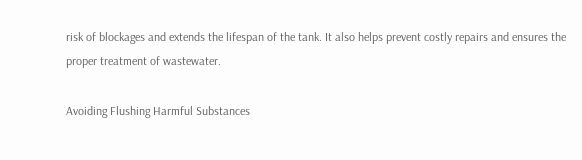risk of blockages and extends the lifespan of the tank. It also helps prevent costly repairs and ensures the proper treatment of wastewater.

Avoiding Flushing Harmful Substances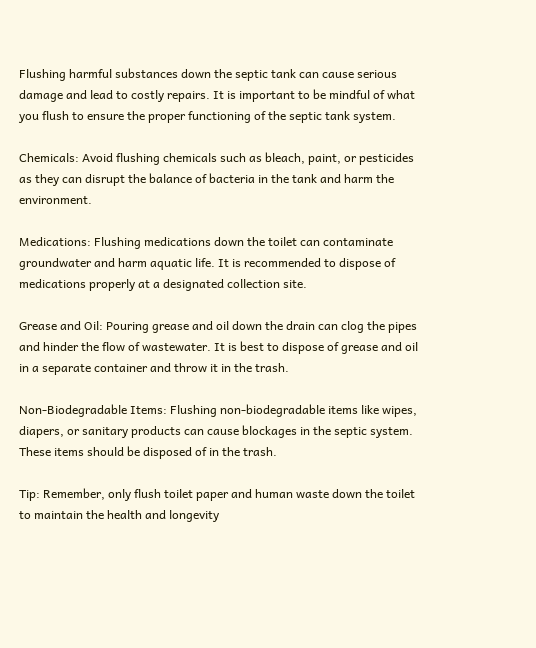Flushing harmful substances down the septic tank can cause serious damage and lead to costly repairs. It is important to be mindful of what you flush to ensure the proper functioning of the septic tank system.

Chemicals: Avoid flushing chemicals such as bleach, paint, or pesticides as they can disrupt the balance of bacteria in the tank and harm the environment.

Medications: Flushing medications down the toilet can contaminate groundwater and harm aquatic life. It is recommended to dispose of medications properly at a designated collection site.

Grease and Oil: Pouring grease and oil down the drain can clog the pipes and hinder the flow of wastewater. It is best to dispose of grease and oil in a separate container and throw it in the trash.

Non-Biodegradable Items: Flushing non-biodegradable items like wipes, diapers, or sanitary products can cause blockages in the septic system. These items should be disposed of in the trash.

Tip: Remember, only flush toilet paper and human waste down the toilet to maintain the health and longevity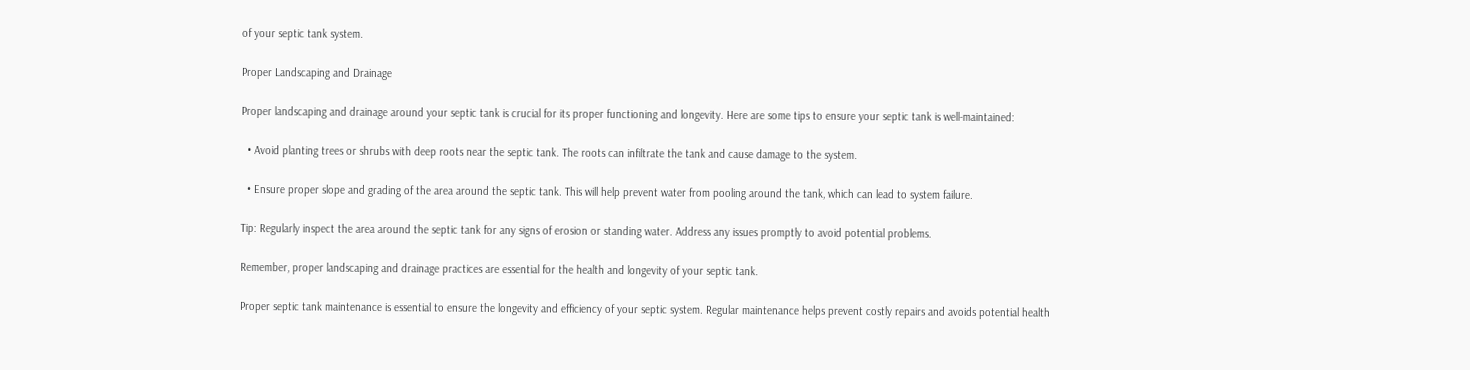of your septic tank system.

Proper Landscaping and Drainage

Proper landscaping and drainage around your septic tank is crucial for its proper functioning and longevity. Here are some tips to ensure your septic tank is well-maintained:

  • Avoid planting trees or shrubs with deep roots near the septic tank. The roots can infiltrate the tank and cause damage to the system.

  • Ensure proper slope and grading of the area around the septic tank. This will help prevent water from pooling around the tank, which can lead to system failure.

Tip: Regularly inspect the area around the septic tank for any signs of erosion or standing water. Address any issues promptly to avoid potential problems.

Remember, proper landscaping and drainage practices are essential for the health and longevity of your septic tank.

Proper septic tank maintenance is essential to ensure the longevity and efficiency of your septic system. Regular maintenance helps prevent costly repairs and avoids potential health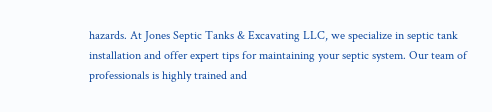hazards. At Jones Septic Tanks & Excavating LLC, we specialize in septic tank installation and offer expert tips for maintaining your septic system. Our team of professionals is highly trained and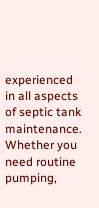experienced in all aspects of septic tank maintenance. Whether you need routine pumping,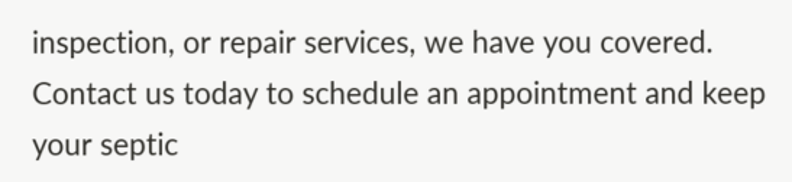inspection, or repair services, we have you covered. Contact us today to schedule an appointment and keep your septic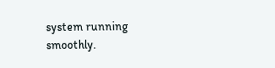system running smoothly.